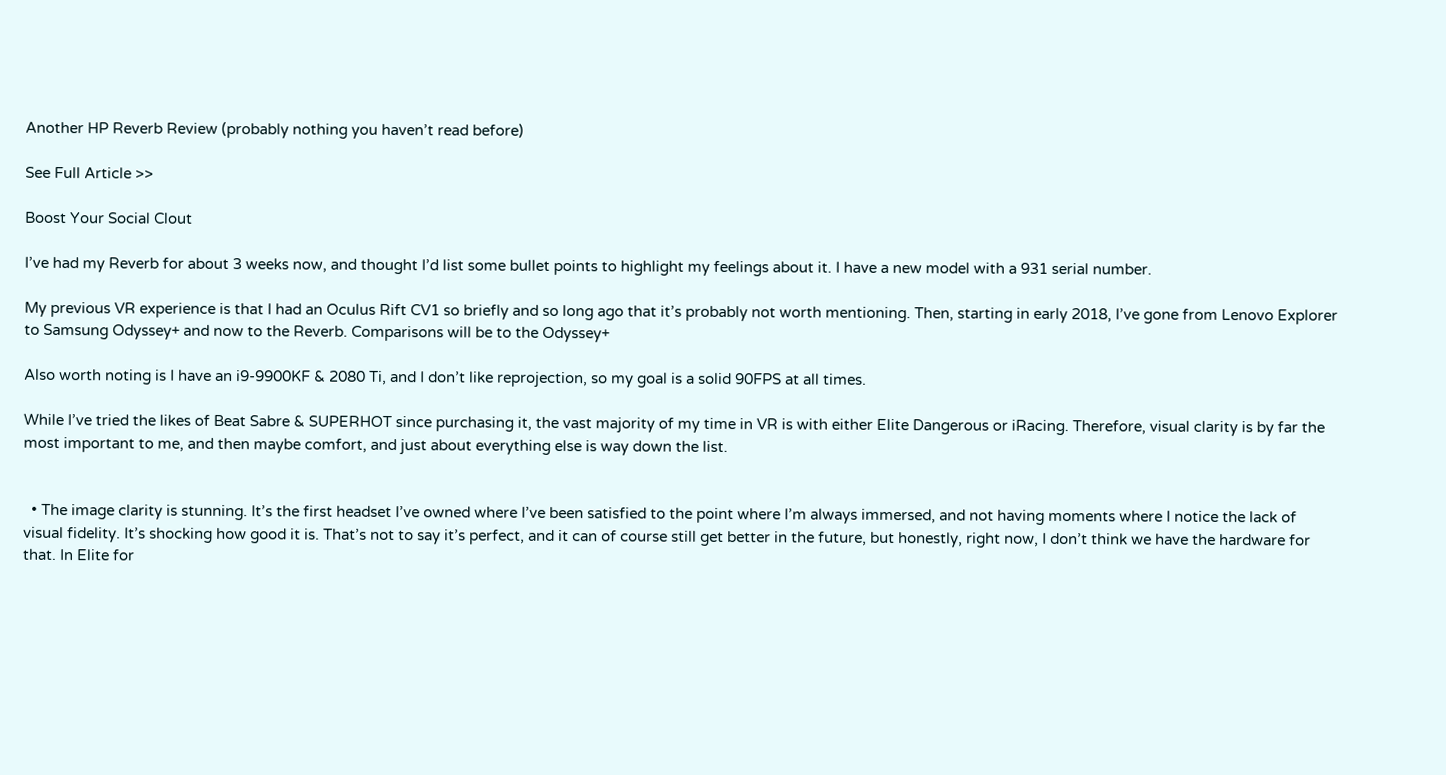Another HP Reverb Review (probably nothing you haven’t read before)

See Full Article >>

Boost Your Social Clout

I’ve had my Reverb for about 3 weeks now, and thought I’d list some bullet points to highlight my feelings about it. I have a new model with a 931 serial number.

My previous VR experience is that I had an Oculus Rift CV1 so briefly and so long ago that it’s probably not worth mentioning. Then, starting in early 2018, I’ve gone from Lenovo Explorer to Samsung Odyssey+ and now to the Reverb. Comparisons will be to the Odyssey+

Also worth noting is I have an i9-9900KF & 2080 Ti, and I don’t like reprojection, so my goal is a solid 90FPS at all times.

While I’ve tried the likes of Beat Sabre & SUPERHOT since purchasing it, the vast majority of my time in VR is with either Elite Dangerous or iRacing. Therefore, visual clarity is by far the most important to me, and then maybe comfort, and just about everything else is way down the list.


  • The image clarity is stunning. It’s the first headset I’ve owned where I’ve been satisfied to the point where I’m always immersed, and not having moments where I notice the lack of visual fidelity. It’s shocking how good it is. That’s not to say it’s perfect, and it can of course still get better in the future, but honestly, right now, I don’t think we have the hardware for that. In Elite for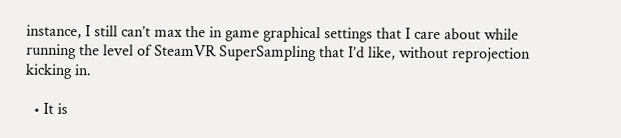instance, I still can’t max the in game graphical settings that I care about while running the level of SteamVR SuperSampling that I’d like, without reprojection kicking in.

  • It is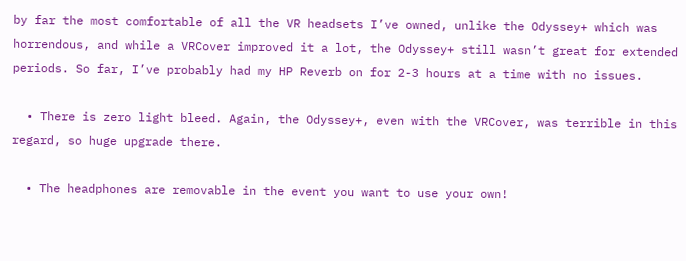by far the most comfortable of all the VR headsets I’ve owned, unlike the Odyssey+ which was horrendous, and while a VRCover improved it a lot, the Odyssey+ still wasn’t great for extended periods. So far, I’ve probably had my HP Reverb on for 2-3 hours at a time with no issues.

  • There is zero light bleed. Again, the Odyssey+, even with the VRCover, was terrible in this regard, so huge upgrade there.

  • The headphones are removable in the event you want to use your own!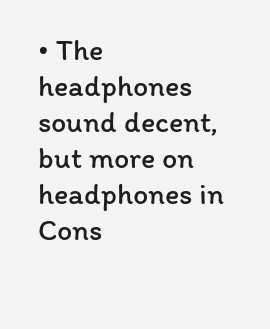• The headphones sound decent, but more on headphones in Cons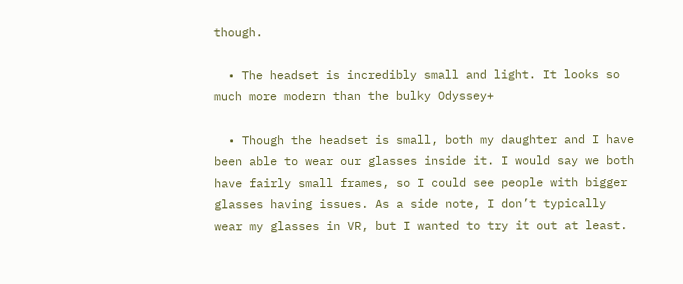though.

  • The headset is incredibly small and light. It looks so much more modern than the bulky Odyssey+

  • Though the headset is small, both my daughter and I have been able to wear our glasses inside it. I would say we both have fairly small frames, so I could see people with bigger glasses having issues. As a side note, I don’t typically wear my glasses in VR, but I wanted to try it out at least.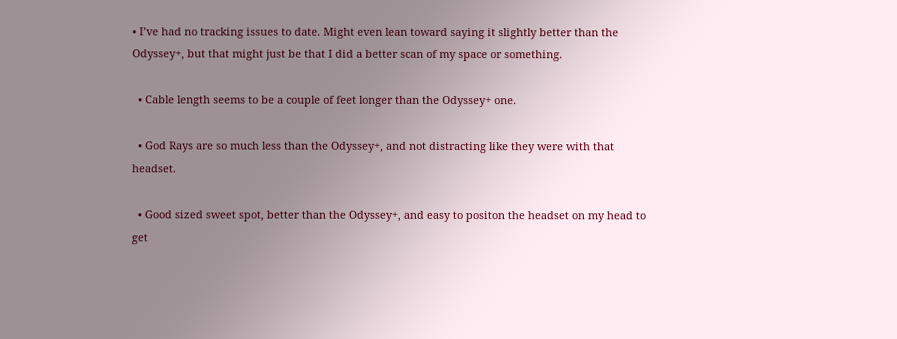• I’ve had no tracking issues to date. Might even lean toward saying it slightly better than the Odyssey+, but that might just be that I did a better scan of my space or something.

  • Cable length seems to be a couple of feet longer than the Odyssey+ one.

  • God Rays are so much less than the Odyssey+, and not distracting like they were with that headset.

  • Good sized sweet spot, better than the Odyssey+, and easy to positon the headset on my head to get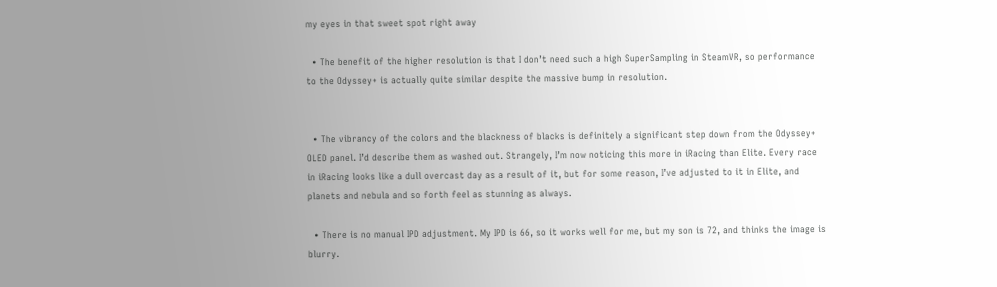my eyes in that sweet spot right away

  • The benefit of the higher resolution is that I don’t need such a high SuperSampling in SteamVR, so performance to the Odyssey+ is actually quite similar despite the massive bump in resolution.


  • The vibrancy of the colors and the blackness of blacks is definitely a significant step down from the Odyssey+ OLED panel. I’d describe them as washed out. Strangely, I’m now noticing this more in iRacing than Elite. Every race in iRacing looks like a dull overcast day as a result of it, but for some reason, I’ve adjusted to it in Elite, and planets and nebula and so forth feel as stunning as always.

  • There is no manual IPD adjustment. My IPD is 66, so it works well for me, but my son is 72, and thinks the image is blurry.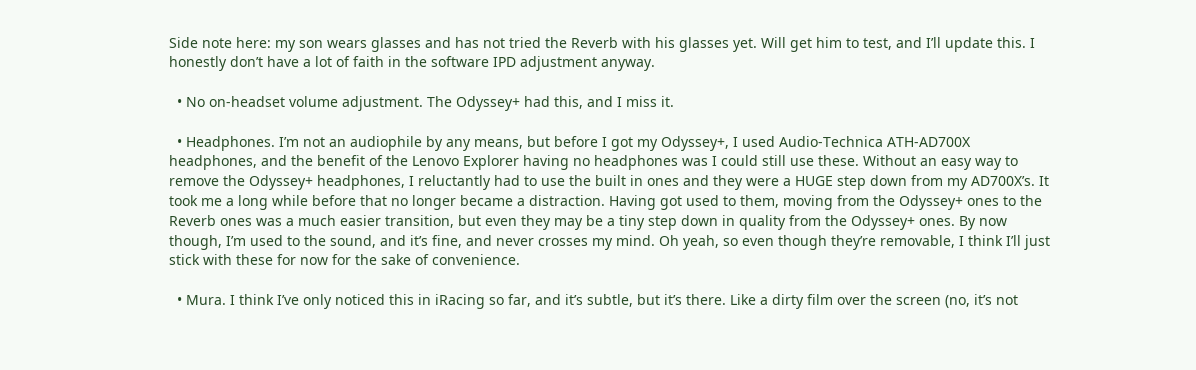Side note here: my son wears glasses and has not tried the Reverb with his glasses yet. Will get him to test, and I’ll update this. I honestly don’t have a lot of faith in the software IPD adjustment anyway.

  • No on-headset volume adjustment. The Odyssey+ had this, and I miss it.

  • Headphones. I’m not an audiophile by any means, but before I got my Odyssey+, I used Audio-Technica ATH-AD700X headphones, and the benefit of the Lenovo Explorer having no headphones was I could still use these. Without an easy way to remove the Odyssey+ headphones, I reluctantly had to use the built in ones and they were a HUGE step down from my AD700X’s. It took me a long while before that no longer became a distraction. Having got used to them, moving from the Odyssey+ ones to the Reverb ones was a much easier transition, but even they may be a tiny step down in quality from the Odyssey+ ones. By now though, I’m used to the sound, and it’s fine, and never crosses my mind. Oh yeah, so even though they’re removable, I think I’ll just stick with these for now for the sake of convenience.

  • Mura. I think I’ve only noticed this in iRacing so far, and it’s subtle, but it’s there. Like a dirty film over the screen (no, it’s not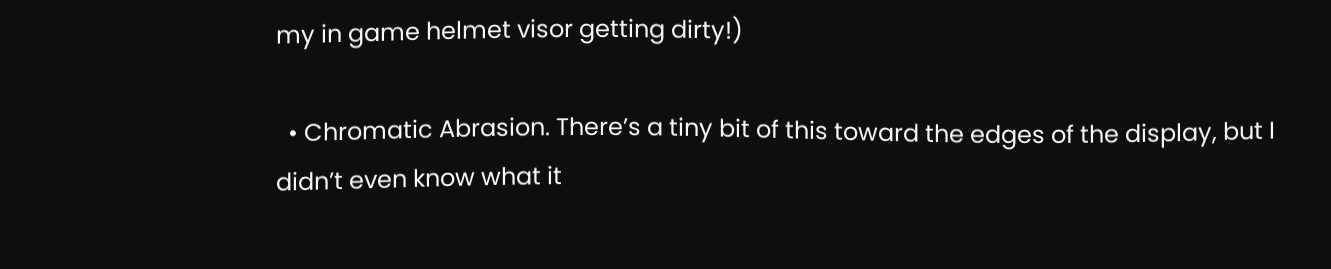my in game helmet visor getting dirty!)

  • Chromatic Abrasion. There’s a tiny bit of this toward the edges of the display, but I didn’t even know what it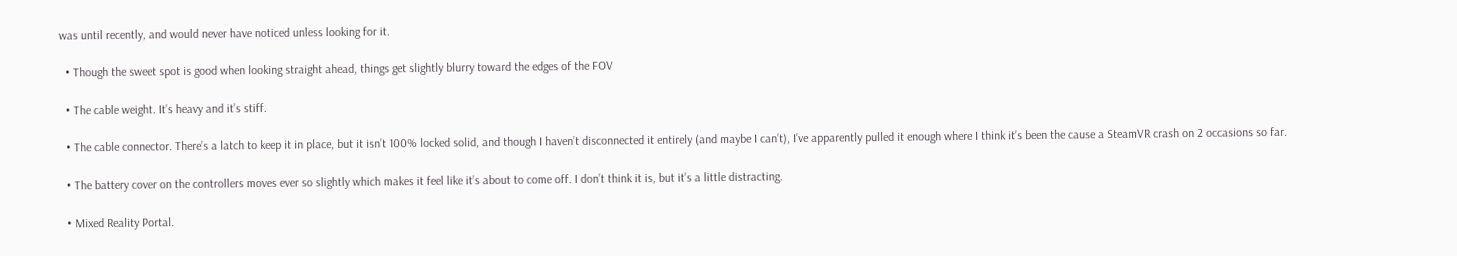was until recently, and would never have noticed unless looking for it.

  • Though the sweet spot is good when looking straight ahead, things get slightly blurry toward the edges of the FOV

  • The cable weight. It’s heavy and it’s stiff.

  • The cable connector. There’s a latch to keep it in place, but it isn’t 100% locked solid, and though I haven’t disconnected it entirely (and maybe I can’t), I’ve apparently pulled it enough where I think it’s been the cause a SteamVR crash on 2 occasions so far.

  • The battery cover on the controllers moves ever so slightly which makes it feel like it’s about to come off. I don’t think it is, but it’s a little distracting.

  • Mixed Reality Portal.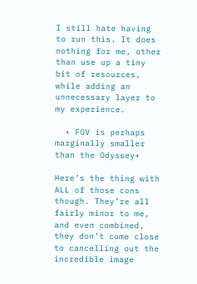I still hate having to run this. It does nothing for me, other than use up a tiny bit of resources, while adding an unnecessary layer to my experience.

  • FOV is perhaps marginally smaller than the Odyssey+

Here’s the thing with ALL of those cons though. They’re all fairly minor to me, and even combined, they don’t come close to cancelling out the incredible image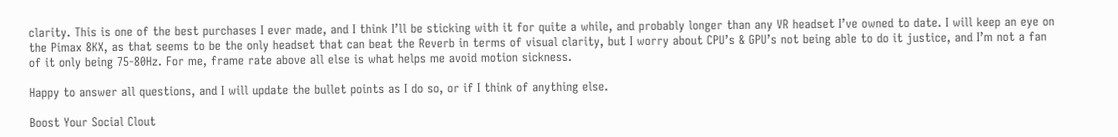clarity. This is one of the best purchases I ever made, and I think I’ll be sticking with it for quite a while, and probably longer than any VR headset I’ve owned to date. I will keep an eye on the Pimax 8KX, as that seems to be the only headset that can beat the Reverb in terms of visual clarity, but I worry about CPU’s & GPU’s not being able to do it justice, and I’m not a fan of it only being 75-80Hz. For me, frame rate above all else is what helps me avoid motion sickness.

Happy to answer all questions, and I will update the bullet points as I do so, or if I think of anything else.

Boost Your Social Clout